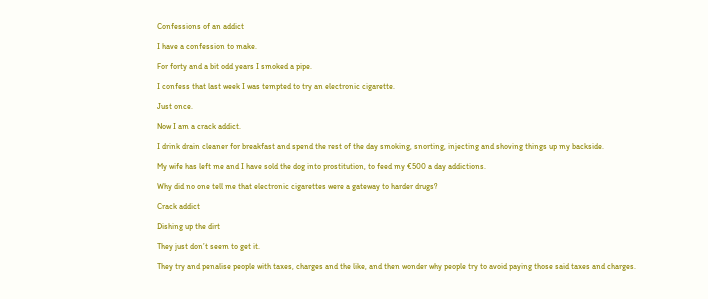Confessions of an addict

I have a confession to make.

For forty and a bit odd years I smoked a pipe.

I confess that last week I was tempted to try an electronic cigarette.

Just once.

Now I am a crack addict.

I drink drain cleaner for breakfast and spend the rest of the day smoking, snorting, injecting and shoving things up my backside.

My wife has left me and I have sold the dog into prostitution, to feed my €500 a day addictions.

Why did no one tell me that electronic cigarettes were a gateway to harder drugs?

Crack addict

Dishing up the dirt

They just don’t seem to get it.

They try and penalise people with taxes, charges and the like, and then wonder why people try to avoid paying those said taxes and charges.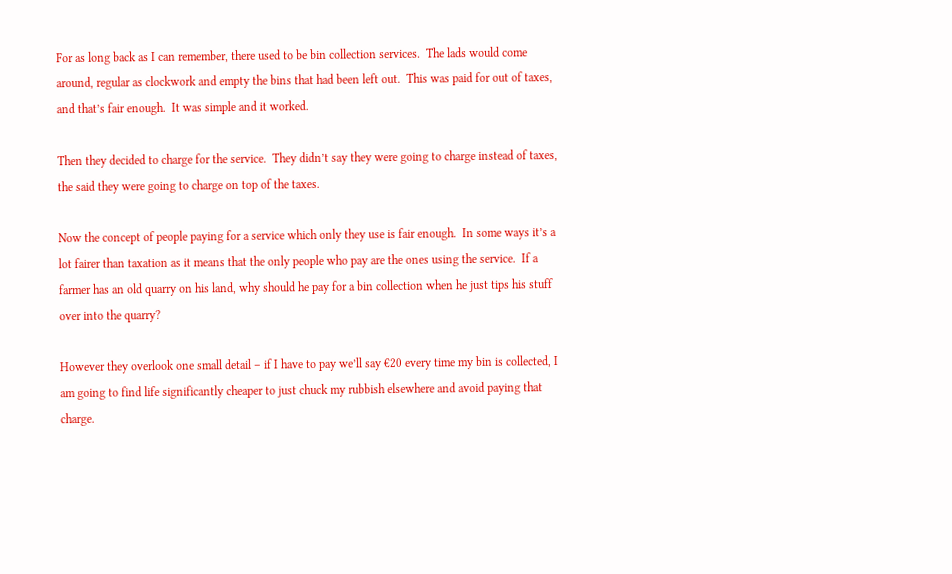For as long back as I can remember, there used to be bin collection services.  The lads would come around, regular as clockwork and empty the bins that had been left out.  This was paid for out of taxes, and that’s fair enough.  It was simple and it worked.

Then they decided to charge for the service.  They didn’t say they were going to charge instead of taxes, the said they were going to charge on top of the taxes.

Now the concept of people paying for a service which only they use is fair enough.  In some ways it’s a lot fairer than taxation as it means that the only people who pay are the ones using the service.  If a farmer has an old quarry on his land, why should he pay for a bin collection when he just tips his stuff over into the quarry?

However they overlook one small detail – if I have to pay we’ll say €20 every time my bin is collected, I am going to find life significantly cheaper to just chuck my rubbish elsewhere and avoid paying that charge.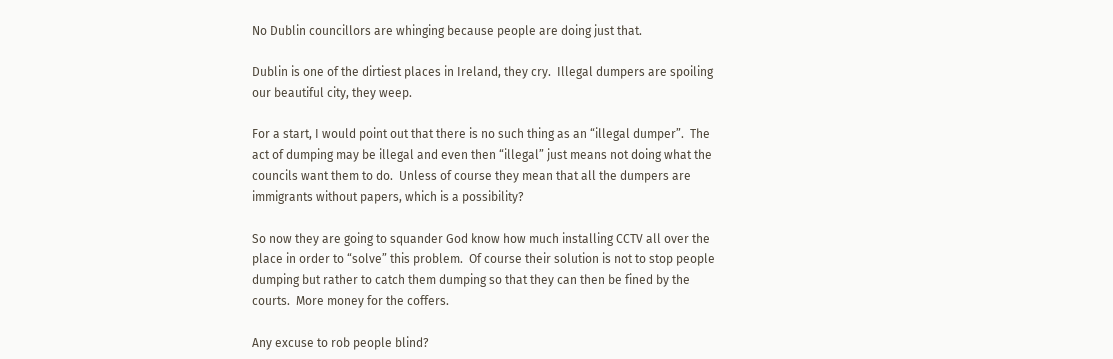No Dublin councillors are whinging because people are doing just that.

Dublin is one of the dirtiest places in Ireland, they cry.  Illegal dumpers are spoiling our beautiful city, they weep.

For a start, I would point out that there is no such thing as an “illegal dumper”.  The act of dumping may be illegal and even then “illegal” just means not doing what the councils want them to do.  Unless of course they mean that all the dumpers are immigrants without papers, which is a possibility?

So now they are going to squander God know how much installing CCTV all over the place in order to “solve” this problem.  Of course their solution is not to stop people dumping but rather to catch them dumping so that they can then be fined by the courts.  More money for the coffers.

Any excuse to rob people blind?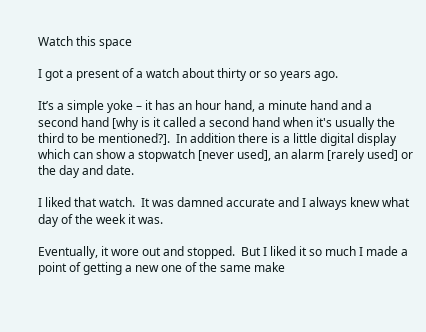Watch this space

I got a present of a watch about thirty or so years ago.

It’s a simple yoke – it has an hour hand, a minute hand and a second hand [why is it called a second hand when it's usually the third to be mentioned?].  In addition there is a little digital display which can show a stopwatch [never used], an alarm [rarely used] or the day and date.

I liked that watch.  It was damned accurate and I always knew what day of the week it was.

Eventually, it wore out and stopped.  But I liked it so much I made a point of getting a new one of the same make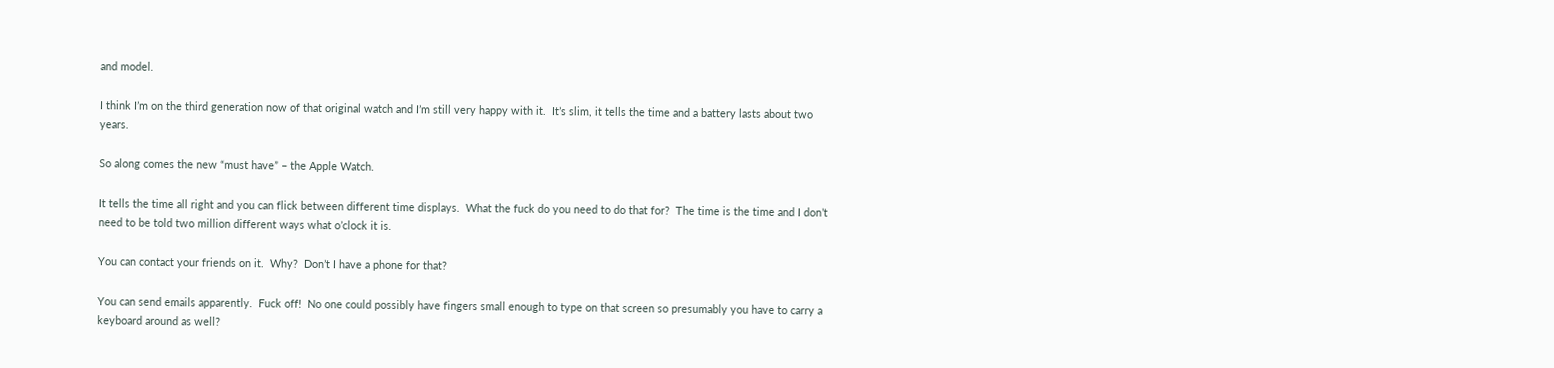and model.

I think I’m on the third generation now of that original watch and I’m still very happy with it.  It’s slim, it tells the time and a battery lasts about two years.

So along comes the new “must have” – the Apple Watch.

It tells the time all right and you can flick between different time displays.  What the fuck do you need to do that for?  The time is the time and I don’t need to be told two million different ways what o’clock it is.

You can contact your friends on it.  Why?  Don’t I have a phone for that?

You can send emails apparently.  Fuck off!  No one could possibly have fingers small enough to type on that screen so presumably you have to carry a keyboard around as well?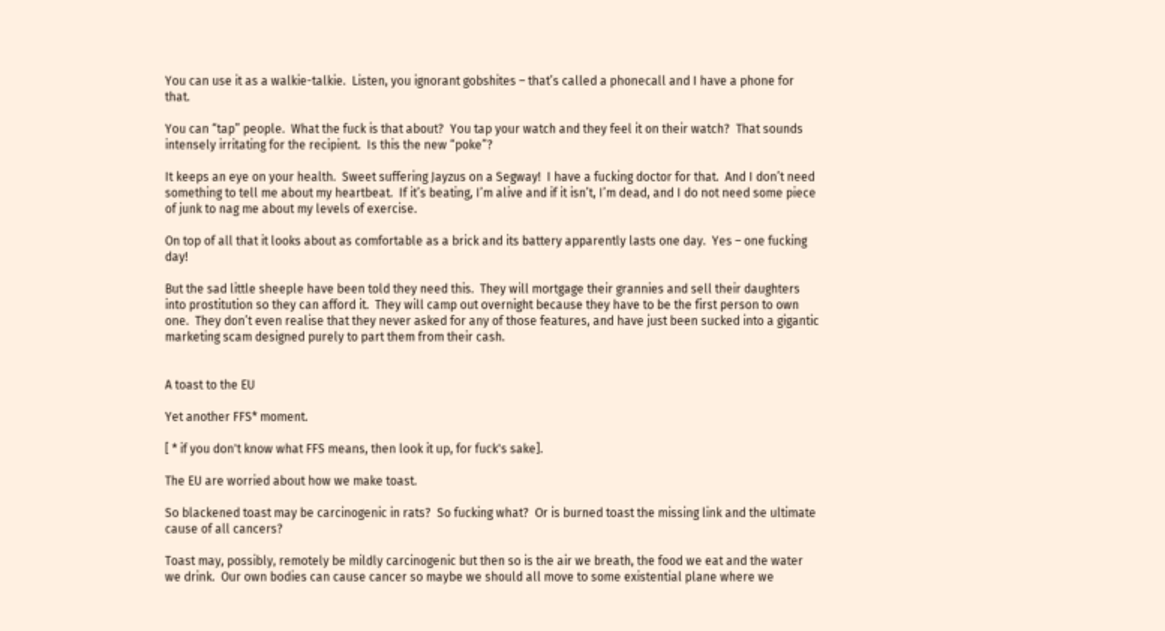You can use it as a walkie-talkie.  Listen, you ignorant gobshites – that’s called a phonecall and I have a phone for that.

You can “tap” people.  What the fuck is that about?  You tap your watch and they feel it on their watch?  That sounds intensely irritating for the recipient.  Is this the new “poke”?

It keeps an eye on your health.  Sweet suffering Jayzus on a Segway!  I have a fucking doctor for that.  And I don’t need something to tell me about my heartbeat.  If it’s beating, I’m alive and if it isn’t, I’m dead, and I do not need some piece of junk to nag me about my levels of exercise.

On top of all that it looks about as comfortable as a brick and its battery apparently lasts one day.  Yes – one fucking day!

But the sad little sheeple have been told they need this.  They will mortgage their grannies and sell their daughters into prostitution so they can afford it.  They will camp out overnight because they have to be the first person to own one.  They don’t even realise that they never asked for any of those features, and have just been sucked into a gigantic marketing scam designed purely to part them from their cash.


A toast to the EU

Yet another FFS* moment.

[ * if you don't know what FFS means, then look it up, for fuck's sake].

The EU are worried about how we make toast.

So blackened toast may be carcinogenic in rats?  So fucking what?  Or is burned toast the missing link and the ultimate cause of all cancers?

Toast may, possibly, remotely be mildly carcinogenic but then so is the air we breath, the food we eat and the water we drink.  Our own bodies can cause cancer so maybe we should all move to some existential plane where we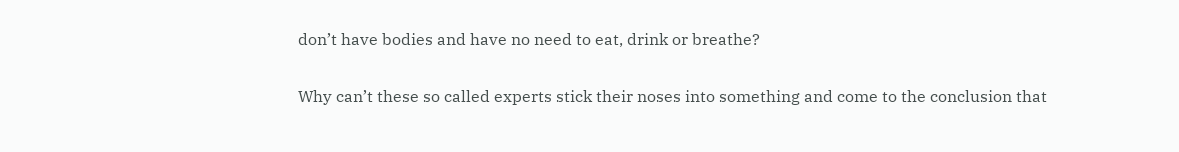don’t have bodies and have no need to eat, drink or breathe?

Why can’t these so called experts stick their noses into something and come to the conclusion that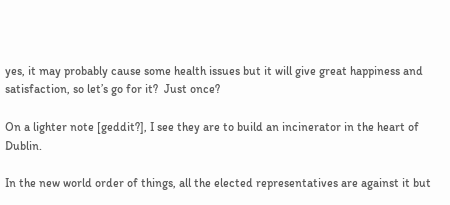yes, it may probably cause some health issues but it will give great happiness and satisfaction, so let’s go for it?  Just once?

On a lighter note [geddit?], I see they are to build an incinerator in the heart of Dublin.

In the new world order of things, all the elected representatives are against it but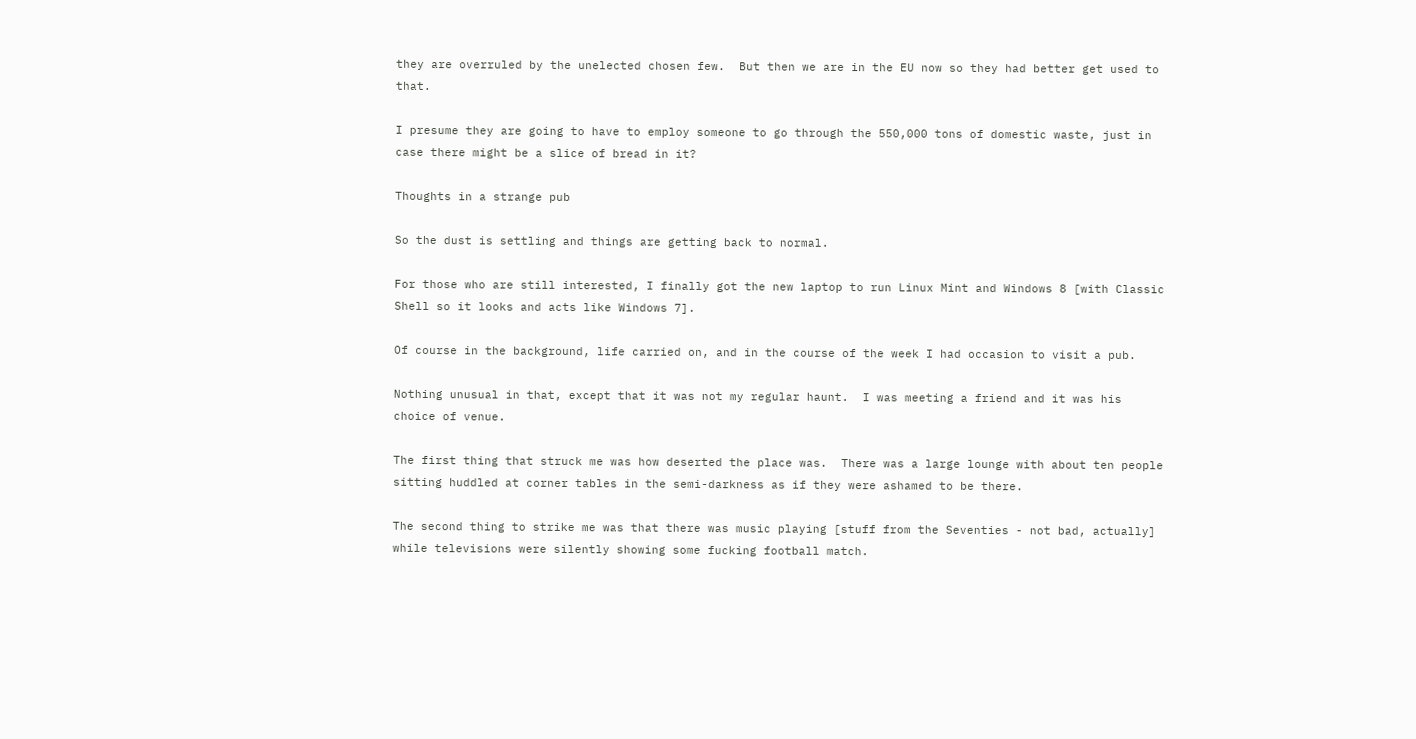they are overruled by the unelected chosen few.  But then we are in the EU now so they had better get used to that.

I presume they are going to have to employ someone to go through the 550,000 tons of domestic waste, just in case there might be a slice of bread in it?

Thoughts in a strange pub

So the dust is settling and things are getting back to normal.

For those who are still interested, I finally got the new laptop to run Linux Mint and Windows 8 [with Classic Shell so it looks and acts like Windows 7].

Of course in the background, life carried on, and in the course of the week I had occasion to visit a pub.

Nothing unusual in that, except that it was not my regular haunt.  I was meeting a friend and it was his choice of venue.

The first thing that struck me was how deserted the place was.  There was a large lounge with about ten people sitting huddled at corner tables in the semi-darkness as if they were ashamed to be there.

The second thing to strike me was that there was music playing [stuff from the Seventies - not bad, actually] while televisions were silently showing some fucking football match.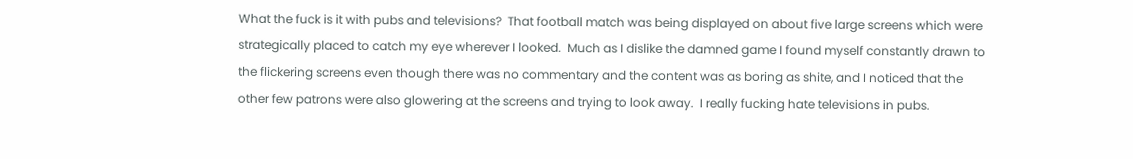What the fuck is it with pubs and televisions?  That football match was being displayed on about five large screens which were strategically placed to catch my eye wherever I looked.  Much as I dislike the damned game I found myself constantly drawn to the flickering screens even though there was no commentary and the content was as boring as shite, and I noticed that the other few patrons were also glowering at the screens and trying to look away.  I really fucking hate televisions in pubs.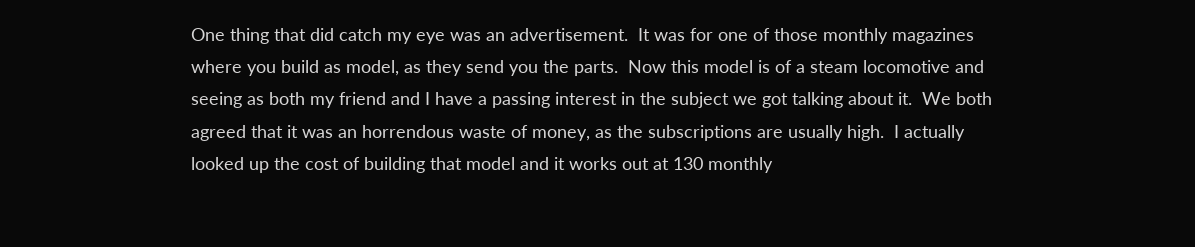One thing that did catch my eye was an advertisement.  It was for one of those monthly magazines where you build as model, as they send you the parts.  Now this model is of a steam locomotive and seeing as both my friend and I have a passing interest in the subject we got talking about it.  We both agreed that it was an horrendous waste of money, as the subscriptions are usually high.  I actually looked up the cost of building that model and it works out at 130 monthly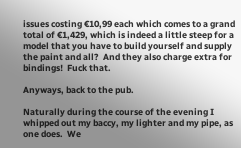issues costing €10,99 each which comes to a grand total of €1,429, which is indeed a little steep for a model that you have to build yourself and supply the paint and all?  And they also charge extra for bindings!  Fuck that.

Anyways, back to the pub.

Naturally during the course of the evening I whipped out my baccy, my lighter and my pipe, as one does.  We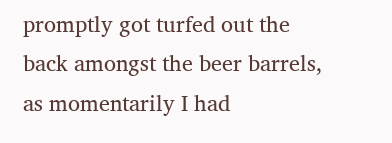promptly got turfed out the back amongst the beer barrels, as momentarily I had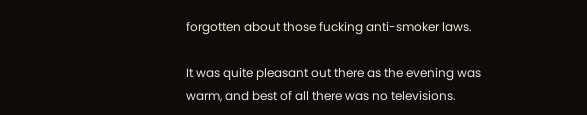forgotten about those fucking anti-smoker laws.

It was quite pleasant out there as the evening was warm, and best of all there was no televisions.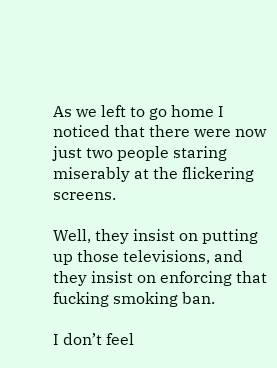As we left to go home I noticed that there were now just two people staring miserably at the flickering screens.

Well, they insist on putting up those televisions, and they insist on enforcing that fucking smoking ban.

I don’t feel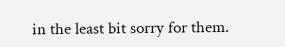in the least bit sorry for them.